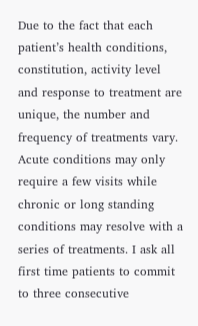Due to the fact that each patient’s health conditions, constitution, activity level and response to treatment are unique, the number and frequency of treatments vary. Acute conditions may only require a few visits while chronic or long standing conditions may resolve with a series of treatments. I ask all first time patients to commit to three consecutive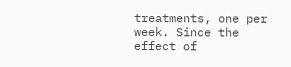treatments, one per week. Since the effect of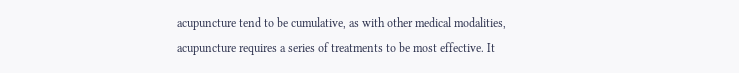acupuncture tend to be cumulative, as with other medical modalities, acupuncture requires a series of treatments to be most effective. It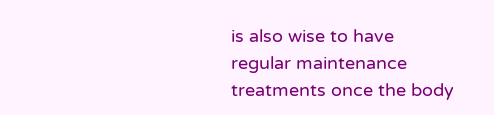is also wise to have regular maintenance treatments once the body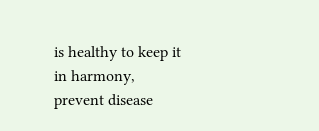is healthy to keep it in harmony, prevent disease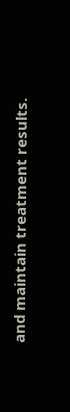and maintain treatment results.